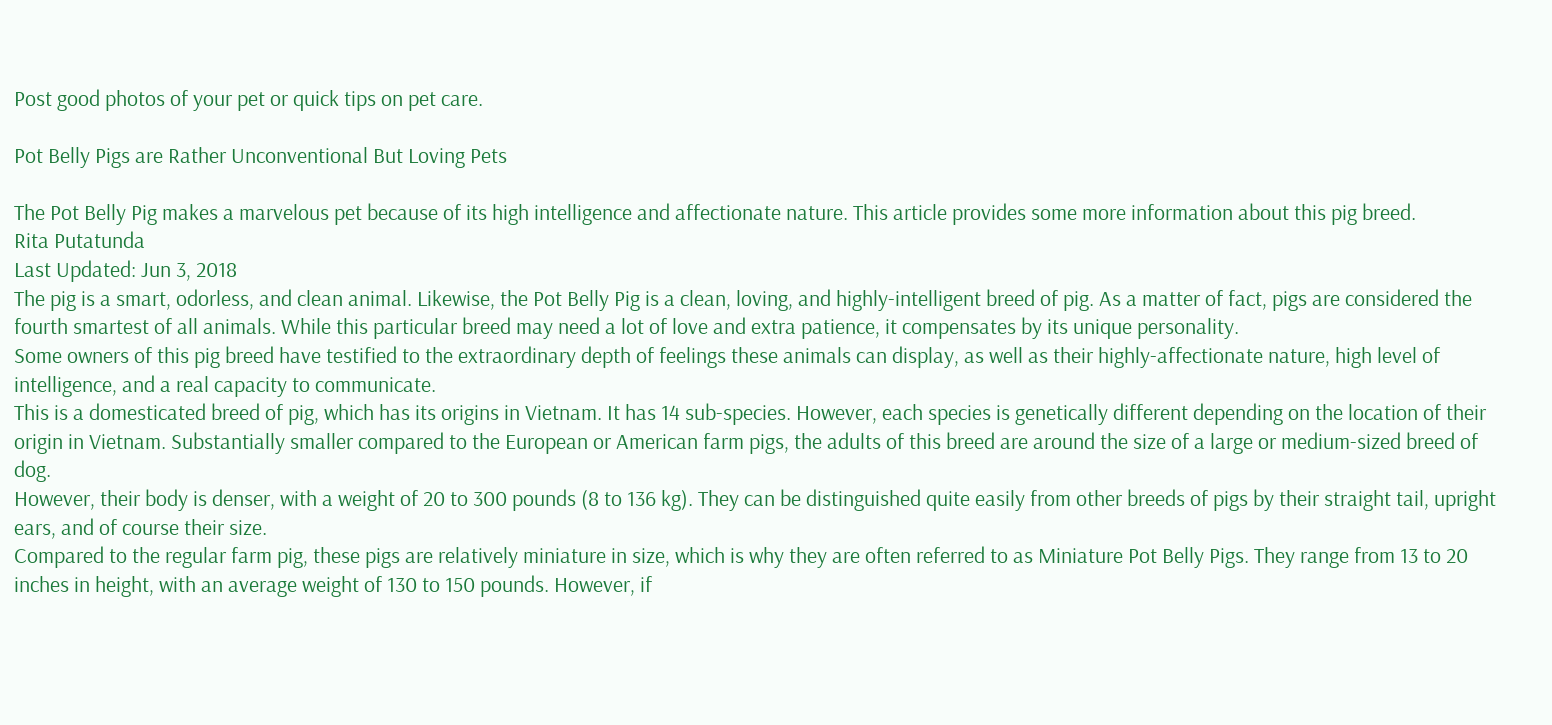Post good photos of your pet or quick tips on pet care.

Pot Belly Pigs are Rather Unconventional But Loving Pets

The Pot Belly Pig makes a marvelous pet because of its high intelligence and affectionate nature. This article provides some more information about this pig breed.
Rita Putatunda
Last Updated: Jun 3, 2018
The pig is a smart, odorless, and clean animal. Likewise, the Pot Belly Pig is a clean, loving, and highly-intelligent breed of pig. As a matter of fact, pigs are considered the fourth smartest of all animals. While this particular breed may need a lot of love and extra patience, it compensates by its unique personality.
Some owners of this pig breed have testified to the extraordinary depth of feelings these animals can display, as well as their highly-affectionate nature, high level of intelligence, and a real capacity to communicate.
This is a domesticated breed of pig, which has its origins in Vietnam. It has 14 sub-species. However, each species is genetically different depending on the location of their origin in Vietnam. Substantially smaller compared to the European or American farm pigs, the adults of this breed are around the size of a large or medium-sized breed of dog.
However, their body is denser, with a weight of 20 to 300 pounds (8 to 136 kg). They can be distinguished quite easily from other breeds of pigs by their straight tail, upright ears, and of course their size.
Compared to the regular farm pig, these pigs are relatively miniature in size, which is why they are often referred to as Miniature Pot Belly Pigs. They range from 13 to 20 inches in height, with an average weight of 130 to 150 pounds. However, if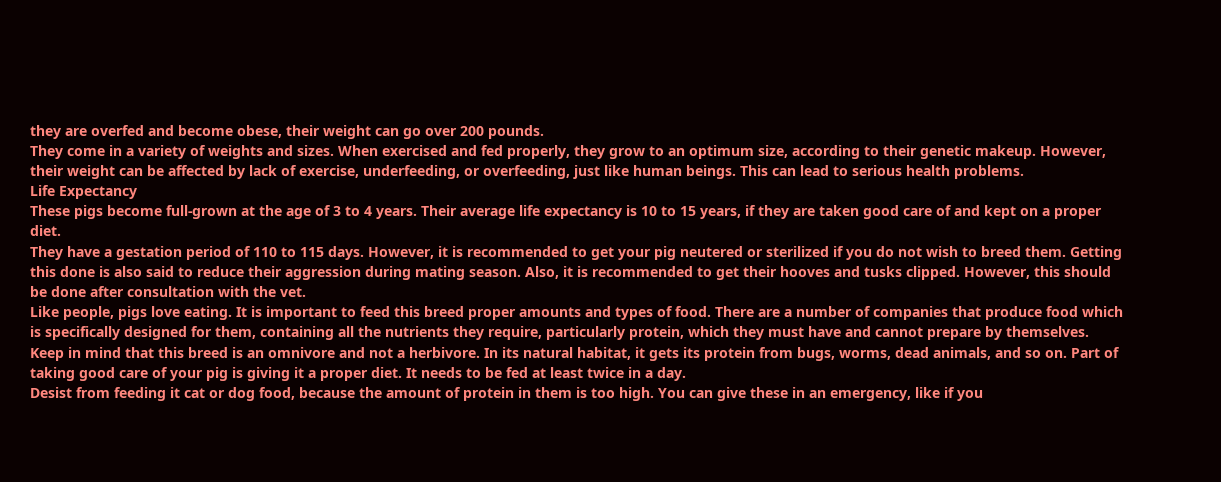they are overfed and become obese, their weight can go over 200 pounds.
They come in a variety of weights and sizes. When exercised and fed properly, they grow to an optimum size, according to their genetic makeup. However, their weight can be affected by lack of exercise, underfeeding, or overfeeding, just like human beings. This can lead to serious health problems.
Life Expectancy
These pigs become full-grown at the age of 3 to 4 years. Their average life expectancy is 10 to 15 years, if they are taken good care of and kept on a proper diet.
They have a gestation period of 110 to 115 days. However, it is recommended to get your pig neutered or sterilized if you do not wish to breed them. Getting this done is also said to reduce their aggression during mating season. Also, it is recommended to get their hooves and tusks clipped. However, this should be done after consultation with the vet.
Like people, pigs love eating. It is important to feed this breed proper amounts and types of food. There are a number of companies that produce food which is specifically designed for them, containing all the nutrients they require, particularly protein, which they must have and cannot prepare by themselves.
Keep in mind that this breed is an omnivore and not a herbivore. In its natural habitat, it gets its protein from bugs, worms, dead animals, and so on. Part of taking good care of your pig is giving it a proper diet. It needs to be fed at least twice in a day.
Desist from feeding it cat or dog food, because the amount of protein in them is too high. You can give these in an emergency, like if you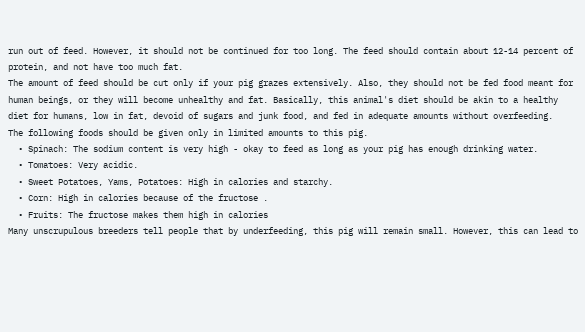run out of feed. However, it should not be continued for too long. The feed should contain about 12-14 percent of protein, and not have too much fat.
The amount of feed should be cut only if your pig grazes extensively. Also, they should not be fed food meant for human beings, or they will become unhealthy and fat. Basically, this animal's diet should be akin to a healthy diet for humans, low in fat, devoid of sugars and junk food, and fed in adequate amounts without overfeeding.
The following foods should be given only in limited amounts to this pig.
  • Spinach: The sodium content is very high - okay to feed as long as your pig has enough drinking water.
  • Tomatoes: Very acidic.
  • Sweet Potatoes, Yams, Potatoes: High in calories and starchy.
  • Corn: High in calories because of the fructose .
  • Fruits: The fructose makes them high in calories
Many unscrupulous breeders tell people that by underfeeding, this pig will remain small. However, this can lead to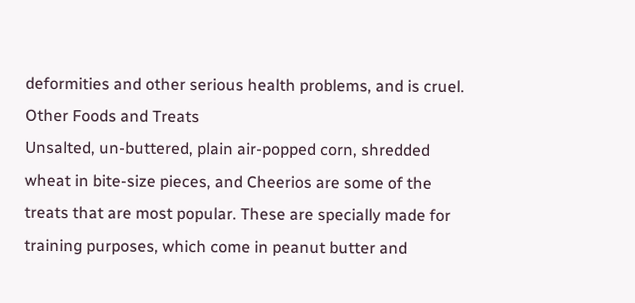deformities and other serious health problems, and is cruel.
Other Foods and Treats
Unsalted, un-buttered, plain air-popped corn, shredded wheat in bite-size pieces, and Cheerios are some of the treats that are most popular. These are specially made for training purposes, which come in peanut butter and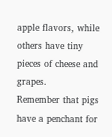apple flavors, while others have tiny pieces of cheese and grapes.
Remember that pigs have a penchant for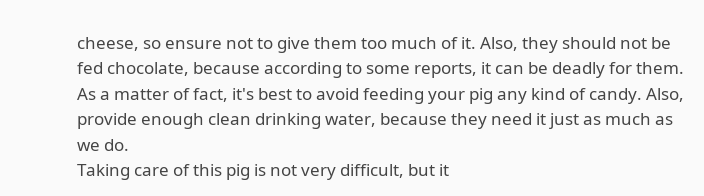cheese, so ensure not to give them too much of it. Also, they should not be fed chocolate, because according to some reports, it can be deadly for them. As a matter of fact, it's best to avoid feeding your pig any kind of candy. Also, provide enough clean drinking water, because they need it just as much as we do.
Taking care of this pig is not very difficult, but it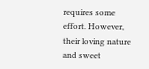requires some effort. However, their loving nature and sweet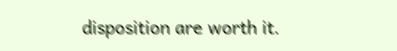disposition are worth it.